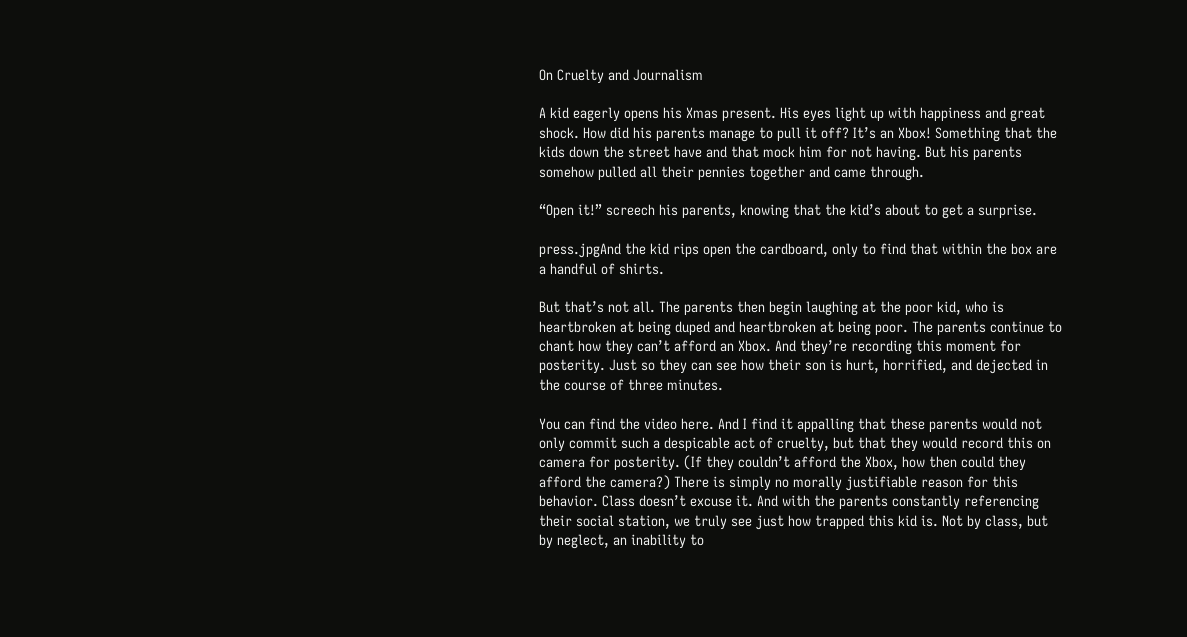On Cruelty and Journalism

A kid eagerly opens his Xmas present. His eyes light up with happiness and great shock. How did his parents manage to pull it off? It’s an Xbox! Something that the kids down the street have and that mock him for not having. But his parents somehow pulled all their pennies together and came through.

“Open it!” screech his parents, knowing that the kid’s about to get a surprise.

press.jpgAnd the kid rips open the cardboard, only to find that within the box are a handful of shirts.

But that’s not all. The parents then begin laughing at the poor kid, who is heartbroken at being duped and heartbroken at being poor. The parents continue to chant how they can’t afford an Xbox. And they’re recording this moment for posterity. Just so they can see how their son is hurt, horrified, and dejected in the course of three minutes.

You can find the video here. And I find it appalling that these parents would not only commit such a despicable act of cruelty, but that they would record this on camera for posterity. (If they couldn’t afford the Xbox, how then could they afford the camera?) There is simply no morally justifiable reason for this behavior. Class doesn’t excuse it. And with the parents constantly referencing their social station, we truly see just how trapped this kid is. Not by class, but by neglect, an inability to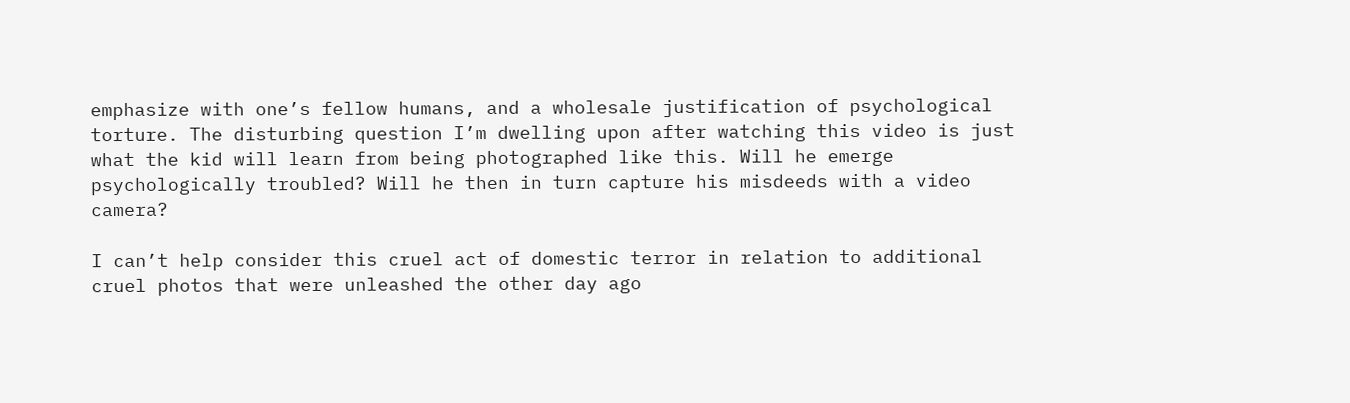emphasize with one’s fellow humans, and a wholesale justification of psychological torture. The disturbing question I’m dwelling upon after watching this video is just what the kid will learn from being photographed like this. Will he emerge psychologically troubled? Will he then in turn capture his misdeeds with a video camera?

I can’t help consider this cruel act of domestic terror in relation to additional cruel photos that were unleashed the other day ago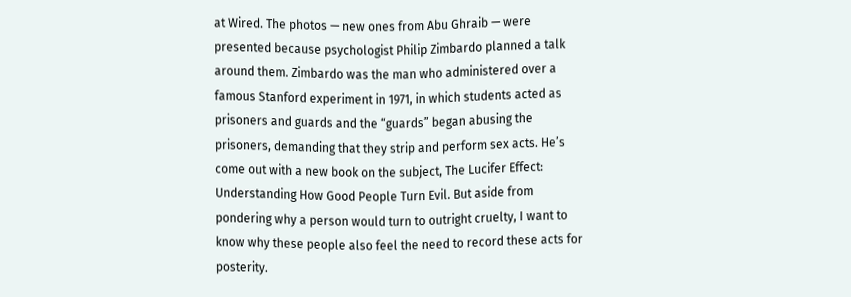at Wired. The photos — new ones from Abu Ghraib — were presented because psychologist Philip Zimbardo planned a talk around them. Zimbardo was the man who administered over a famous Stanford experiment in 1971, in which students acted as prisoners and guards and the “guards” began abusing the prisoners, demanding that they strip and perform sex acts. He’s come out with a new book on the subject, The Lucifer Effect: Understanding How Good People Turn Evil. But aside from pondering why a person would turn to outright cruelty, I want to know why these people also feel the need to record these acts for posterity.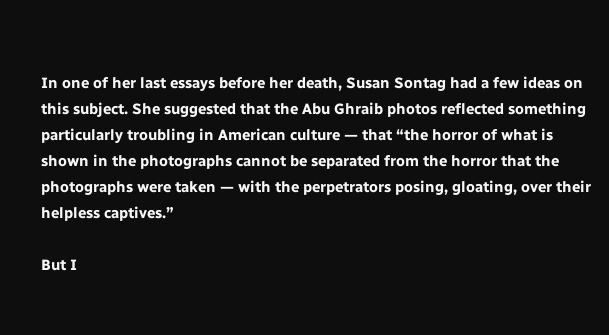In one of her last essays before her death, Susan Sontag had a few ideas on this subject. She suggested that the Abu Ghraib photos reflected something particularly troubling in American culture — that “the horror of what is shown in the photographs cannot be separated from the horror that the photographs were taken — with the perpetrators posing, gloating, over their helpless captives.”

But I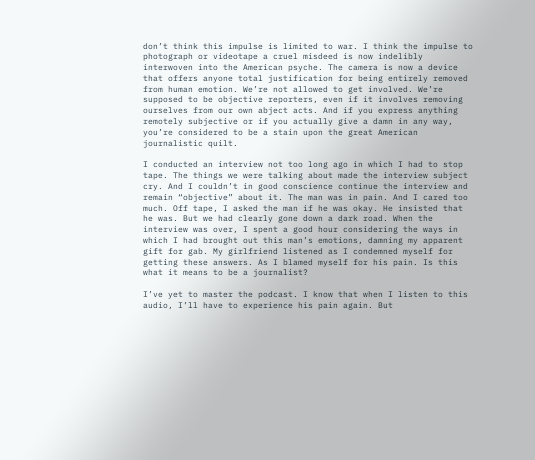don’t think this impulse is limited to war. I think the impulse to photograph or videotape a cruel misdeed is now indelibly interwoven into the American psyche. The camera is now a device that offers anyone total justification for being entirely removed from human emotion. We’re not allowed to get involved. We’re supposed to be objective reporters, even if it involves removing ourselves from our own abject acts. And if you express anything remotely subjective or if you actually give a damn in any way, you’re considered to be a stain upon the great American journalistic quilt.

I conducted an interview not too long ago in which I had to stop tape. The things we were talking about made the interview subject cry. And I couldn’t in good conscience continue the interview and remain “objective” about it. The man was in pain. And I cared too much. Off tape, I asked the man if he was okay. He insisted that he was. But we had clearly gone down a dark road. When the interview was over, I spent a good hour considering the ways in which I had brought out this man’s emotions, damning my apparent gift for gab. My girlfriend listened as I condemned myself for getting these answers. As I blamed myself for his pain. Is this what it means to be a journalist?

I’ve yet to master the podcast. I know that when I listen to this audio, I’ll have to experience his pain again. But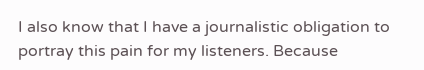I also know that I have a journalistic obligation to portray this pain for my listeners. Because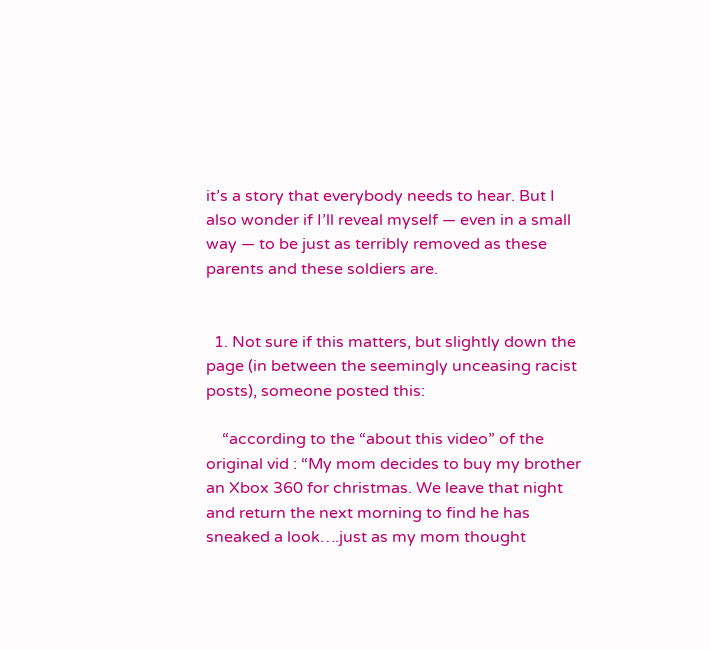it’s a story that everybody needs to hear. But I also wonder if I’ll reveal myself — even in a small way — to be just as terribly removed as these parents and these soldiers are.


  1. Not sure if this matters, but slightly down the page (in between the seemingly unceasing racist posts), someone posted this:

    “according to the “about this video” of the original vid : “My mom decides to buy my brother an Xbox 360 for christmas. We leave that night and return the next morning to find he has sneaked a look….just as my mom thought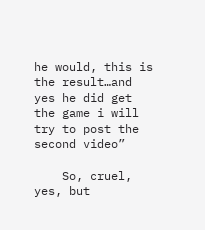he would, this is the result…and yes he did get the game i will try to post the second video”

    So, cruel, yes, but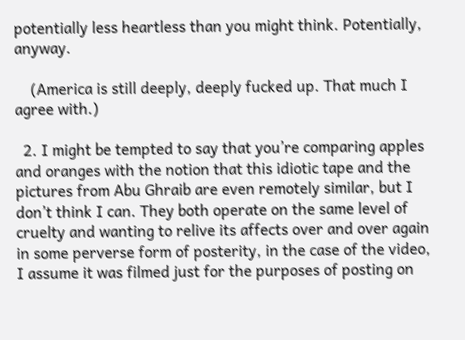potentially less heartless than you might think. Potentially, anyway.

    (America is still deeply, deeply fucked up. That much I agree with.)

  2. I might be tempted to say that you’re comparing apples and oranges with the notion that this idiotic tape and the pictures from Abu Ghraib are even remotely similar, but I don’t think I can. They both operate on the same level of cruelty and wanting to relive its affects over and over again in some perverse form of posterity, in the case of the video, I assume it was filmed just for the purposes of posting on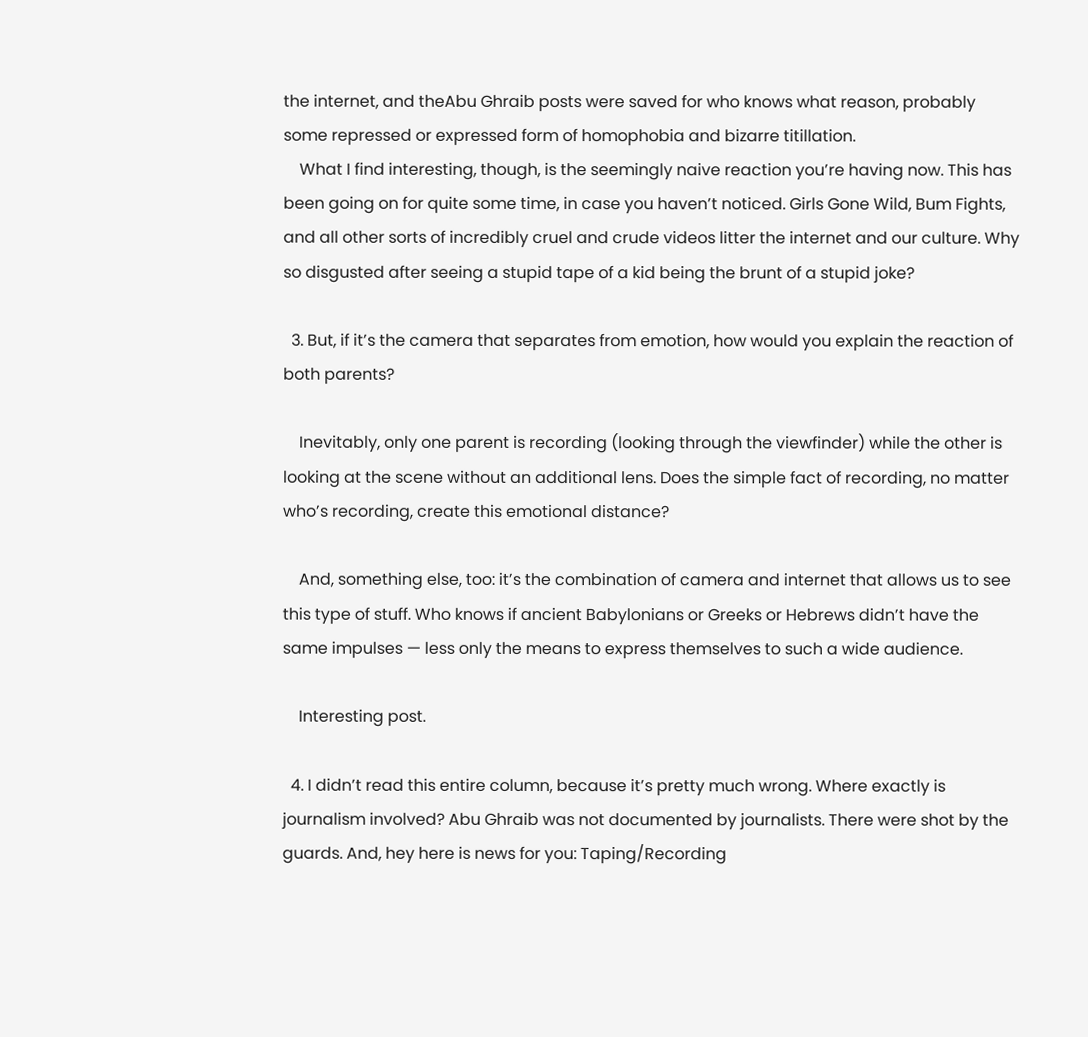the internet, and theAbu Ghraib posts were saved for who knows what reason, probably some repressed or expressed form of homophobia and bizarre titillation.
    What I find interesting, though, is the seemingly naive reaction you’re having now. This has been going on for quite some time, in case you haven’t noticed. Girls Gone Wild, Bum Fights, and all other sorts of incredibly cruel and crude videos litter the internet and our culture. Why so disgusted after seeing a stupid tape of a kid being the brunt of a stupid joke?

  3. But, if it’s the camera that separates from emotion, how would you explain the reaction of both parents?

    Inevitably, only one parent is recording (looking through the viewfinder) while the other is looking at the scene without an additional lens. Does the simple fact of recording, no matter who’s recording, create this emotional distance?

    And, something else, too: it’s the combination of camera and internet that allows us to see this type of stuff. Who knows if ancient Babylonians or Greeks or Hebrews didn’t have the same impulses — less only the means to express themselves to such a wide audience.

    Interesting post.

  4. I didn’t read this entire column, because it’s pretty much wrong. Where exactly is journalism involved? Abu Ghraib was not documented by journalists. There were shot by the guards. And, hey here is news for you: Taping/Recording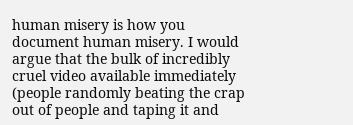human misery is how you document human misery. I would argue that the bulk of incredibly cruel video available immediately (people randomly beating the crap out of people and taping it and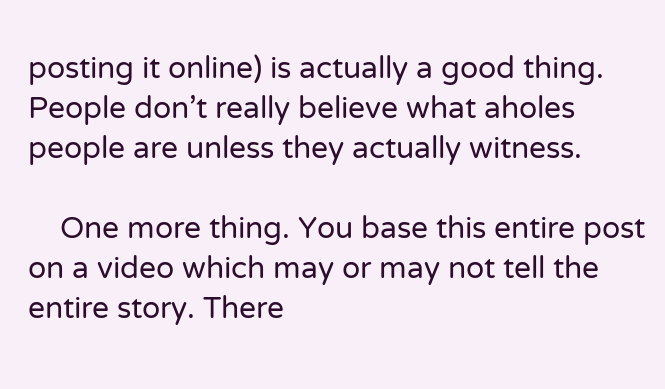posting it online) is actually a good thing. People don’t really believe what aholes people are unless they actually witness.

    One more thing. You base this entire post on a video which may or may not tell the entire story. There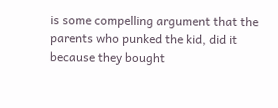is some compelling argument that the parents who punked the kid, did it because they bought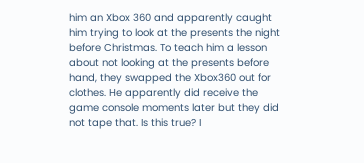him an Xbox 360 and apparently caught him trying to look at the presents the night before Christmas. To teach him a lesson about not looking at the presents before hand, they swapped the Xbox360 out for clothes. He apparently did receive the game console moments later but they did not tape that. Is this true? I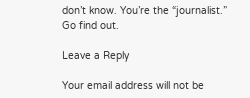don’t know. You’re the “journalist.” Go find out.

Leave a Reply

Your email address will not be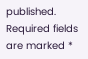published. Required fields are marked *